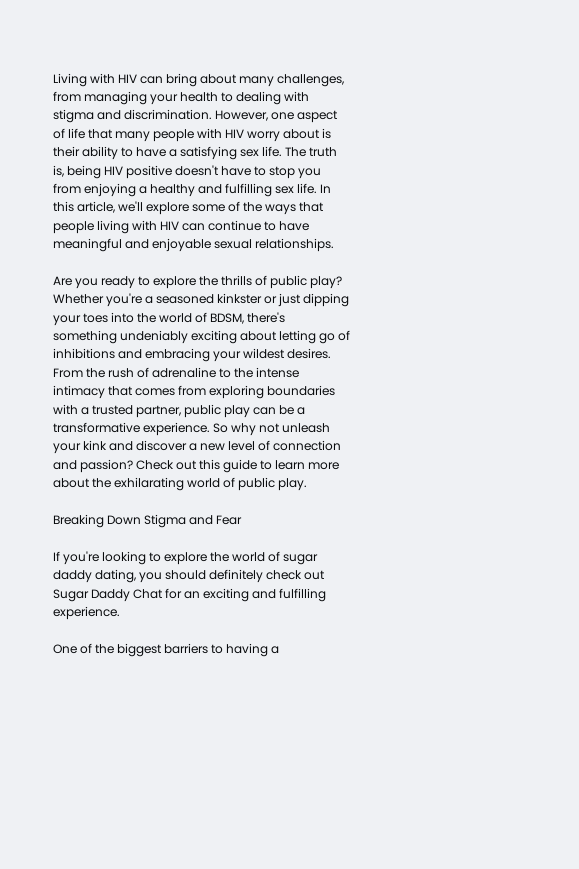Living with HIV can bring about many challenges, from managing your health to dealing with stigma and discrimination. However, one aspect of life that many people with HIV worry about is their ability to have a satisfying sex life. The truth is, being HIV positive doesn't have to stop you from enjoying a healthy and fulfilling sex life. In this article, we'll explore some of the ways that people living with HIV can continue to have meaningful and enjoyable sexual relationships.

Are you ready to explore the thrills of public play? Whether you're a seasoned kinkster or just dipping your toes into the world of BDSM, there's something undeniably exciting about letting go of inhibitions and embracing your wildest desires. From the rush of adrenaline to the intense intimacy that comes from exploring boundaries with a trusted partner, public play can be a transformative experience. So why not unleash your kink and discover a new level of connection and passion? Check out this guide to learn more about the exhilarating world of public play.

Breaking Down Stigma and Fear

If you're looking to explore the world of sugar daddy dating, you should definitely check out Sugar Daddy Chat for an exciting and fulfilling experience.

One of the biggest barriers to having a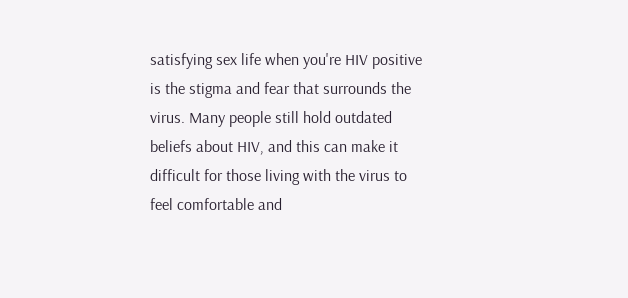satisfying sex life when you're HIV positive is the stigma and fear that surrounds the virus. Many people still hold outdated beliefs about HIV, and this can make it difficult for those living with the virus to feel comfortable and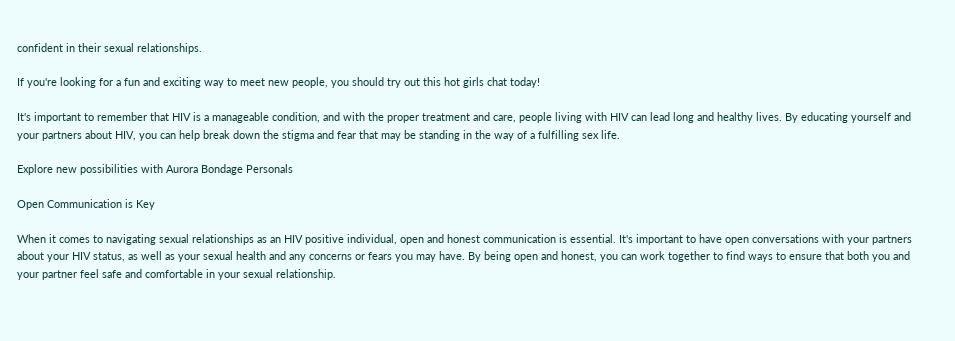confident in their sexual relationships.

If you're looking for a fun and exciting way to meet new people, you should try out this hot girls chat today!

It's important to remember that HIV is a manageable condition, and with the proper treatment and care, people living with HIV can lead long and healthy lives. By educating yourself and your partners about HIV, you can help break down the stigma and fear that may be standing in the way of a fulfilling sex life.

Explore new possibilities with Aurora Bondage Personals

Open Communication is Key

When it comes to navigating sexual relationships as an HIV positive individual, open and honest communication is essential. It's important to have open conversations with your partners about your HIV status, as well as your sexual health and any concerns or fears you may have. By being open and honest, you can work together to find ways to ensure that both you and your partner feel safe and comfortable in your sexual relationship.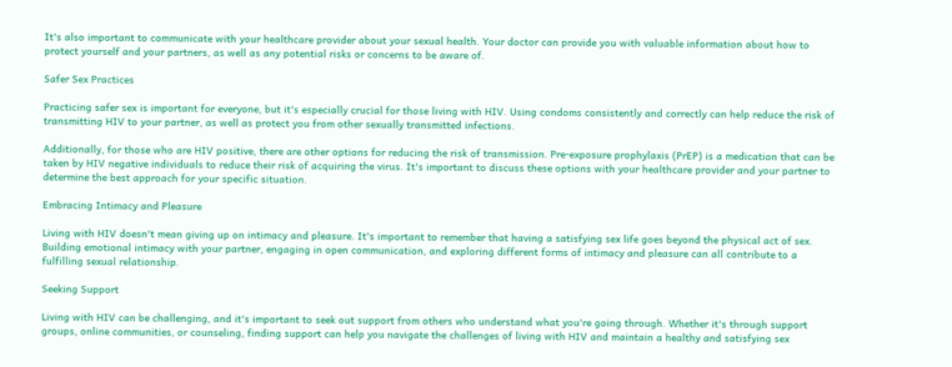It's also important to communicate with your healthcare provider about your sexual health. Your doctor can provide you with valuable information about how to protect yourself and your partners, as well as any potential risks or concerns to be aware of.

Safer Sex Practices

Practicing safer sex is important for everyone, but it's especially crucial for those living with HIV. Using condoms consistently and correctly can help reduce the risk of transmitting HIV to your partner, as well as protect you from other sexually transmitted infections.

Additionally, for those who are HIV positive, there are other options for reducing the risk of transmission. Pre-exposure prophylaxis (PrEP) is a medication that can be taken by HIV negative individuals to reduce their risk of acquiring the virus. It's important to discuss these options with your healthcare provider and your partner to determine the best approach for your specific situation.

Embracing Intimacy and Pleasure

Living with HIV doesn't mean giving up on intimacy and pleasure. It's important to remember that having a satisfying sex life goes beyond the physical act of sex. Building emotional intimacy with your partner, engaging in open communication, and exploring different forms of intimacy and pleasure can all contribute to a fulfilling sexual relationship.

Seeking Support

Living with HIV can be challenging, and it's important to seek out support from others who understand what you're going through. Whether it's through support groups, online communities, or counseling, finding support can help you navigate the challenges of living with HIV and maintain a healthy and satisfying sex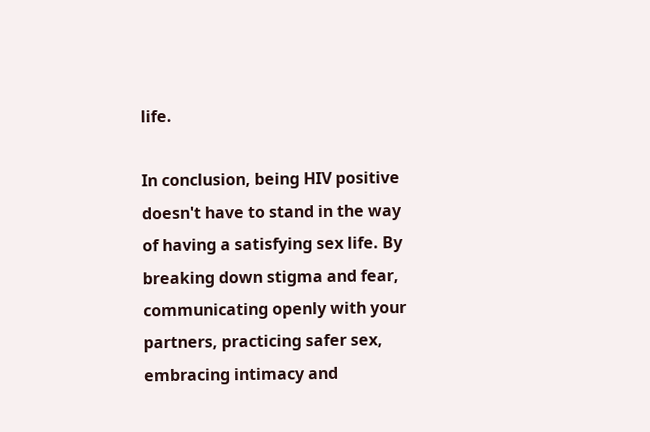life.

In conclusion, being HIV positive doesn't have to stand in the way of having a satisfying sex life. By breaking down stigma and fear, communicating openly with your partners, practicing safer sex, embracing intimacy and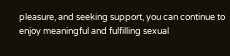pleasure, and seeking support, you can continue to enjoy meaningful and fulfilling sexual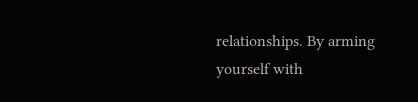relationships. By arming yourself with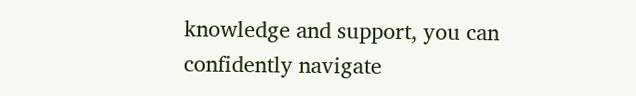knowledge and support, you can confidently navigate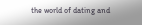the world of dating and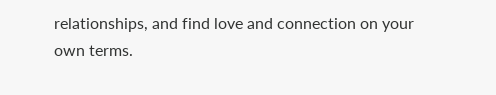relationships, and find love and connection on your own terms.